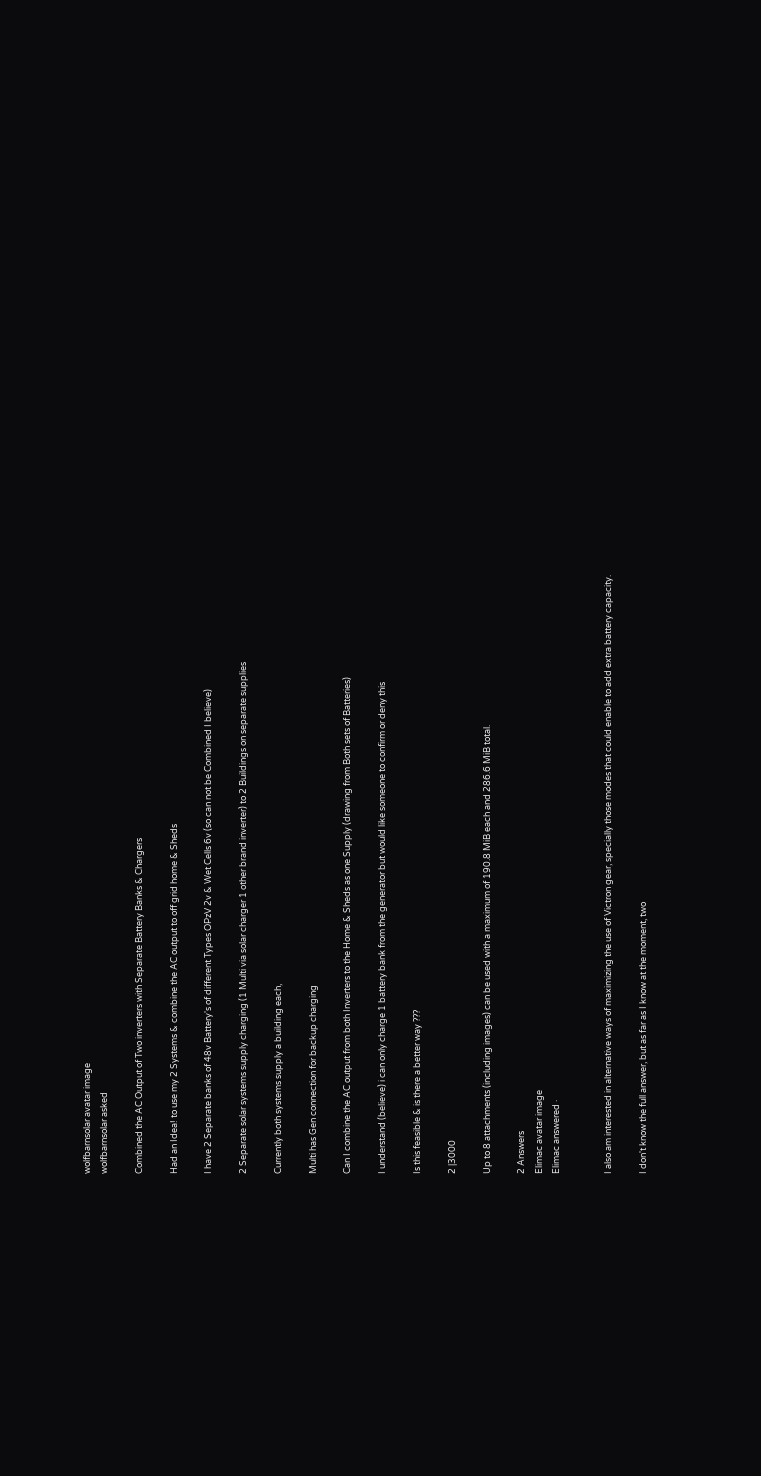wolfbarnsolar avatar image
wolfbarnsolar asked

Combined the AC Output of Two inverters with Separate Battery Banks & Chargers

Had an Idea! to use my 2 Systems & combine the AC output to off grid home & Sheds

I have 2 Separate banks of 48v Battery's of different Types OPzV 2v & Wet Cells 6v (so can not be Combined I believe)

2 Separate solar systems supply charging (1 Multi via solar charger 1 other brand inverter) to 2 Buildings on separate supplies

Currently both systems supply a building each,

Multi has Gen connection for backup charging

Can I combine the AC output from both Inverters to the Home & Sheds as one Supply (drawing from Both sets of Batteries)

I understand (believe) i can only charge 1 battery bank from the generator but would like someone to confirm or deny this

Is this feasible & is there a better way ???

2 |3000

Up to 8 attachments (including images) can be used with a maximum of 190.8 MiB each and 286.6 MiB total.

2 Answers
Elimac avatar image
Elimac answered ·


I also am interested in alternative ways of maximizing the use of Victron gear, specially those modes that could enable to add extra battery capacity.

I don't know the full answer, but as far as I know at the moment, two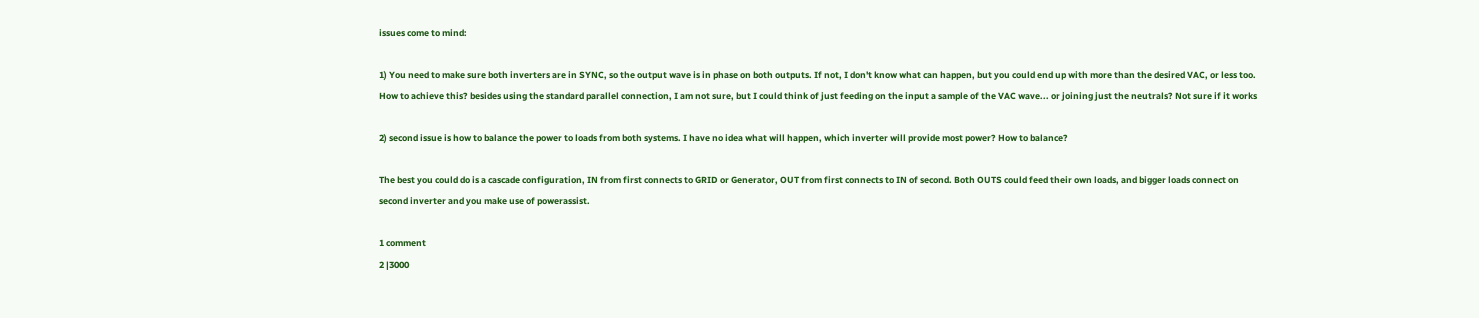issues come to mind:

1) You need to make sure both inverters are in SYNC, so the output wave is in phase on both outputs. If not, I don't know what can happen, but you could end up with more than the desired VAC, or less too. How to achieve this? besides using the standard parallel connection, I am not sure, but I could think of just feeding on the input a sample of the VAC wave... or joining just the neutrals? Not sure if it works

2) second issue is how to balance the power to loads from both systems. I have no idea what will happen, which inverter will provide most power? How to balance?

The best you could do is a cascade configuration, IN from first connects to GRID or Generator, OUT from first connects to IN of second. Both OUTS could feed their own loads, and bigger loads connect on second inverter and you make use of powerassist.

1 comment
2 |3000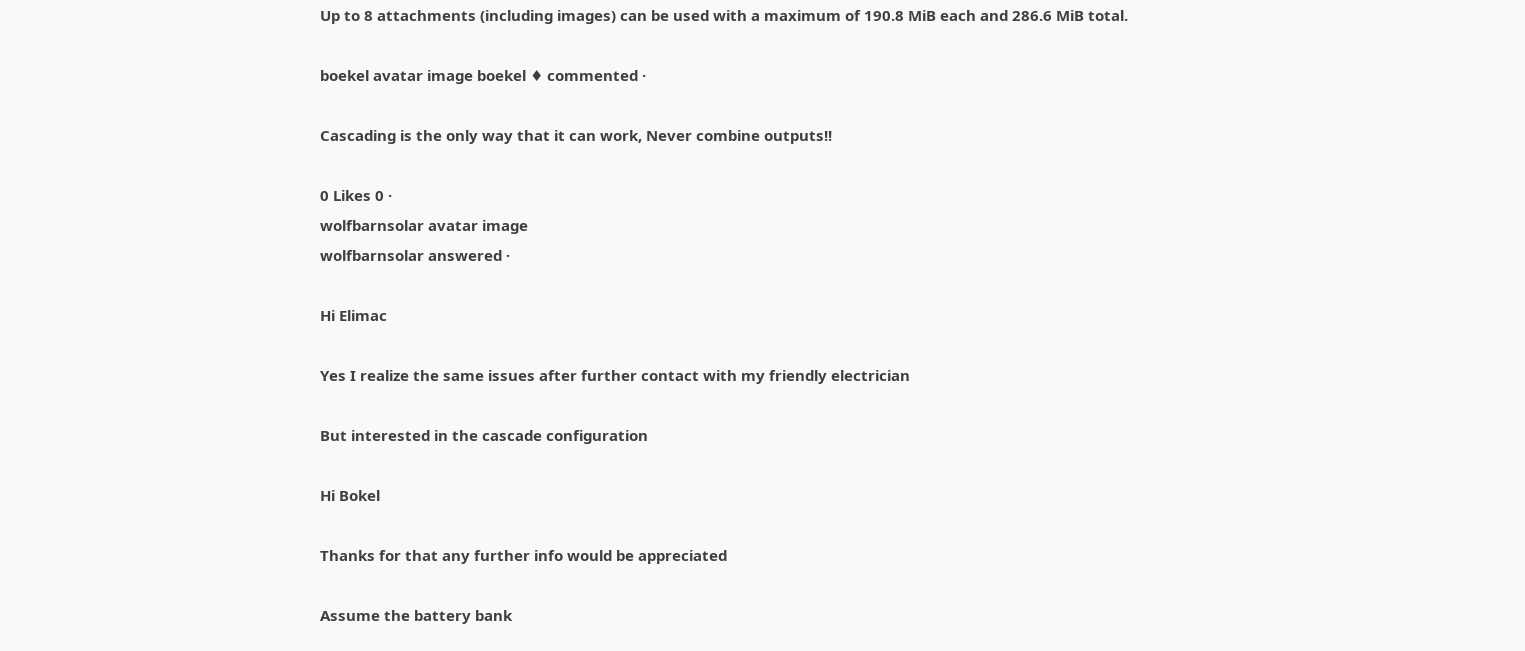Up to 8 attachments (including images) can be used with a maximum of 190.8 MiB each and 286.6 MiB total.

boekel avatar image boekel ♦ commented ·

Cascading is the only way that it can work, Never combine outputs!!

0 Likes 0 ·
wolfbarnsolar avatar image
wolfbarnsolar answered ·

Hi Elimac

Yes I realize the same issues after further contact with my friendly electrician

But interested in the cascade configuration

Hi Bokel

Thanks for that any further info would be appreciated

Assume the battery bank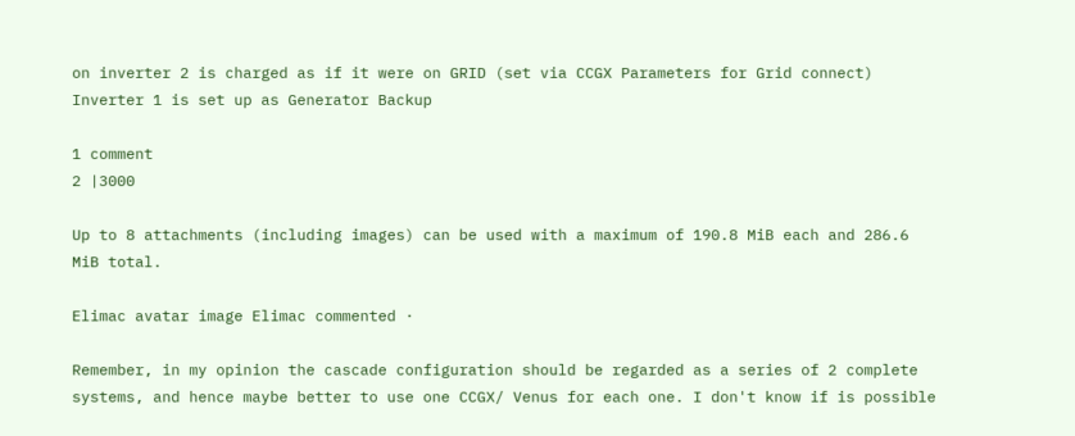on inverter 2 is charged as if it were on GRID (set via CCGX Parameters for Grid connect) Inverter 1 is set up as Generator Backup

1 comment
2 |3000

Up to 8 attachments (including images) can be used with a maximum of 190.8 MiB each and 286.6 MiB total.

Elimac avatar image Elimac commented ·

Remember, in my opinion the cascade configuration should be regarded as a series of 2 complete systems, and hence maybe better to use one CCGX/ Venus for each one. I don't know if is possible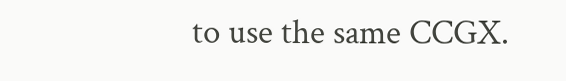to use the same CCGX.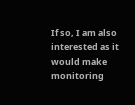If so, I am also interested as it would make monitoring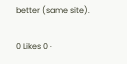better (same site).

0 Likes 0 ·